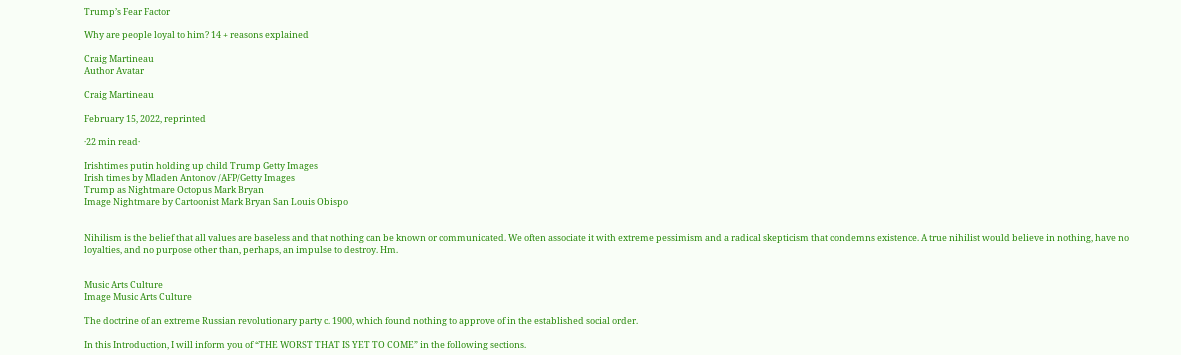Trump’s Fear Factor

Why are people loyal to him? 14 + reasons explained

Craig Martineau
Author Avatar

Craig Martineau

February 15, 2022, reprinted

·22 min read·

Irishtimes putin holding up child Trump Getty Images
Irish times by Mladen Antonov /AFP/Getty Images
Trump as Nightmare Octopus Mark Bryan
Image Nightmare by Cartoonist Mark Bryan San Louis Obispo


Nihilism is the belief that all values are baseless and that nothing can be known or communicated. We often associate it with extreme pessimism and a radical skepticism that condemns existence. A true nihilist would believe in nothing, have no loyalties, and no purpose other than, perhaps, an impulse to destroy. Hm.


Music Arts Culture
Image Music Arts Culture

The doctrine of an extreme Russian revolutionary party c. 1900, which found nothing to approve of in the established social order.

In this Introduction, I will inform you of “THE WORST THAT IS YET TO COME” in the following sections.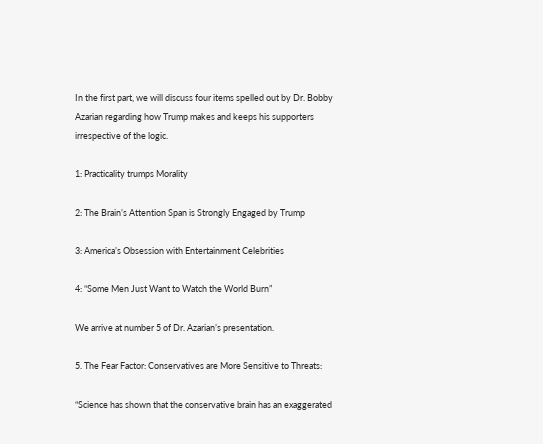In the first part, we will discuss four items spelled out by Dr. Bobby Azarian regarding how Trump makes and keeps his supporters irrespective of the logic.

1: Practicality trumps Morality

2: The Brain’s Attention Span is Strongly Engaged by Trump

3: America’s Obsession with Entertainment Celebrities

4: “Some Men Just Want to Watch the World Burn”

We arrive at number 5 of Dr. Azarian’s presentation.

5. The Fear Factor: Conservatives are More Sensitive to Threats:

“Science has shown that the conservative brain has an exaggerated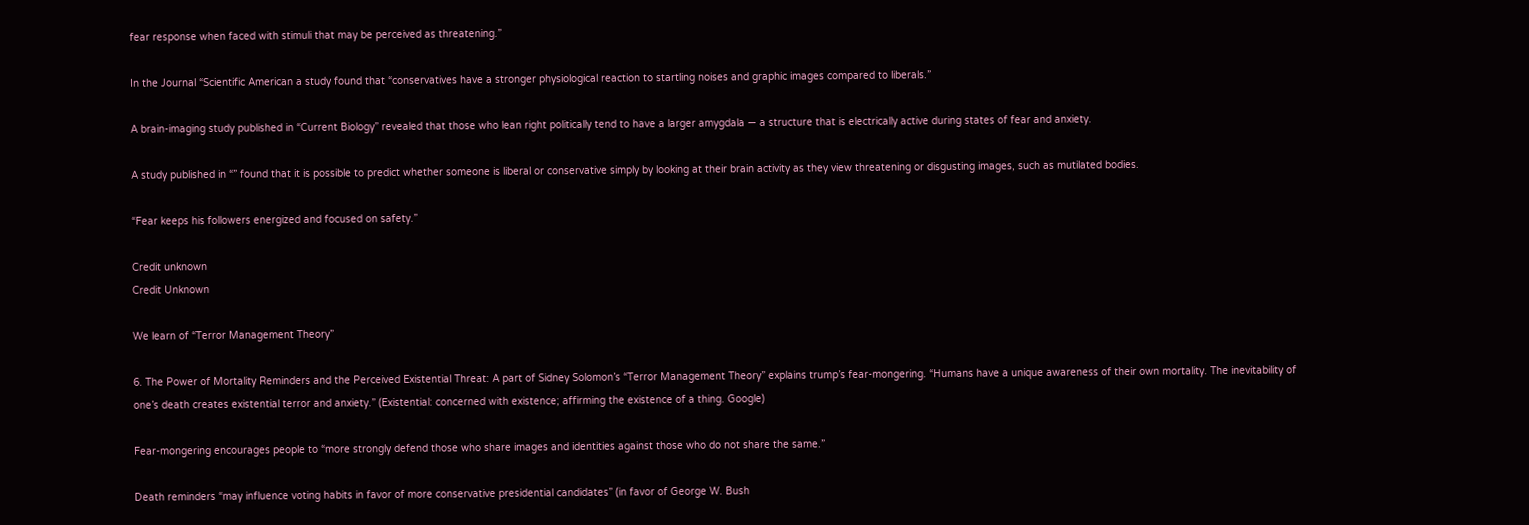fear response when faced with stimuli that may be perceived as threatening.”

In the Journal “Scientific American a study found that “conservatives have a stronger physiological reaction to startling noises and graphic images compared to liberals.”

A brain-imaging study published in “Current Biology” revealed that those who lean right politically tend to have a larger amygdala — a structure that is electrically active during states of fear and anxiety.

A study published in “” found that it is possible to predict whether someone is liberal or conservative simply by looking at their brain activity as they view threatening or disgusting images, such as mutilated bodies.

“Fear keeps his followers energized and focused on safety.”

Credit unknown
Credit Unknown

We learn of “Terror Management Theory”

6. The Power of Mortality Reminders and the Perceived Existential Threat: A part of Sidney Solomon’s “Terror Management Theory” explains trump’s fear-mongering. “Humans have a unique awareness of their own mortality. The inevitability of one’s death creates existential terror and anxiety.” (Existential: concerned with existence; affirming the existence of a thing. Google)

Fear-mongering encourages people to “more strongly defend those who share images and identities against those who do not share the same.”

Death reminders “may influence voting habits in favor of more conservative presidential candidates” (in favor of George W. Bush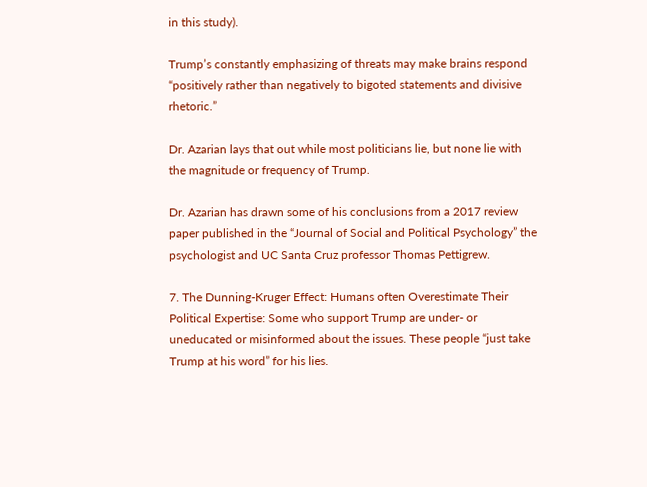in this study).

Trump’s constantly emphasizing of threats may make brains respond “positively rather than negatively to bigoted statements and divisive rhetoric.”

Dr. Azarian lays that out while most politicians lie, but none lie with the magnitude or frequency of Trump.

Dr. Azarian has drawn some of his conclusions from a 2017 review paper published in the “Journal of Social and Political Psychology” the psychologist and UC Santa Cruz professor Thomas Pettigrew.

7. The Dunning-Kruger Effect: Humans often Overestimate Their Political Expertise: Some who support Trump are under- or uneducated or misinformed about the issues. These people “just take Trump at his word” for his lies.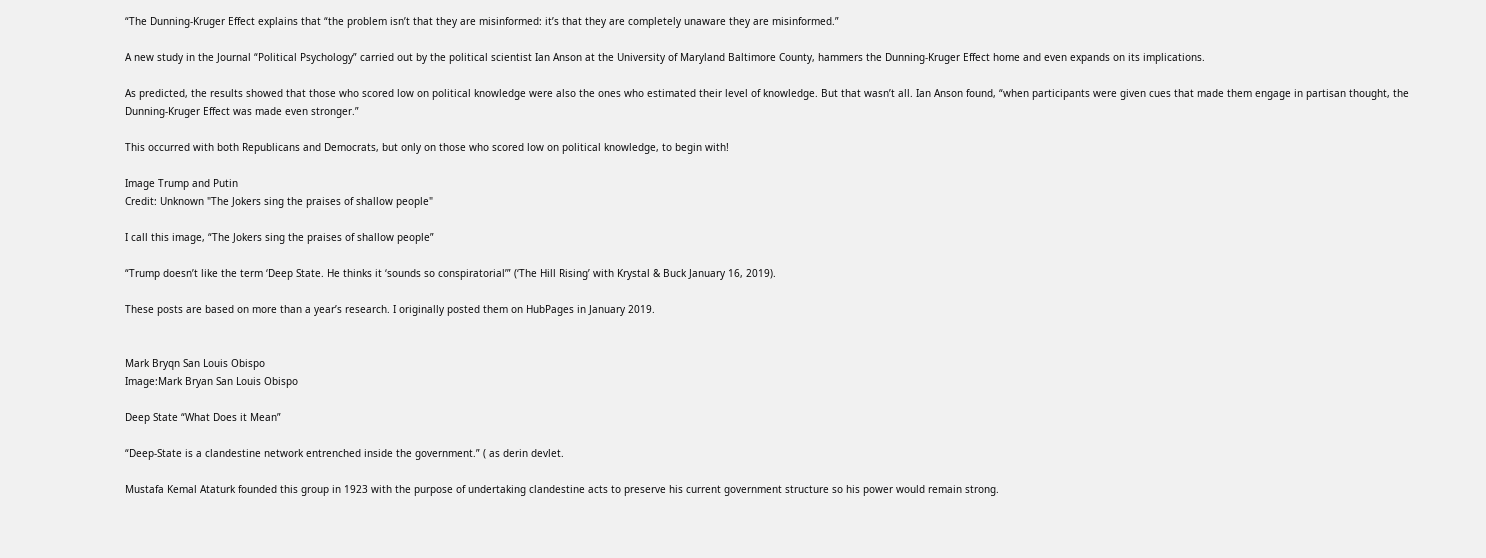“The Dunning-Kruger Effect explains that “the problem isn’t that they are misinformed: it’s that they are completely unaware they are misinformed.”

A new study in the Journal “Political Psychology” carried out by the political scientist Ian Anson at the University of Maryland Baltimore County, hammers the Dunning-Kruger Effect home and even expands on its implications.

As predicted, the results showed that those who scored low on political knowledge were also the ones who estimated their level of knowledge. But that wasn’t all. Ian Anson found, “when participants were given cues that made them engage in partisan thought, the Dunning-Kruger Effect was made even stronger.”

This occurred with both Republicans and Democrats, but only on those who scored low on political knowledge, to begin with!

Image Trump and Putin
Credit: Unknown "The Jokers sing the praises of shallow people"

I call this image, “The Jokers sing the praises of shallow people”

“Trump doesn’t like the term ‘Deep State. He thinks it ‘sounds so conspiratorial’” (‘The Hill Rising’ with Krystal & Buck January 16, 2019).

These posts are based on more than a year’s research. I originally posted them on HubPages in January 2019.


Mark Bryqn San Louis Obispo
Image:Mark Bryan San Louis Obispo

Deep State “What Does it Mean”

“Deep-State is a clandestine network entrenched inside the government.” ( as derin devlet.

Mustafa Kemal Ataturk founded this group in 1923 with the purpose of undertaking clandestine acts to preserve his current government structure so his power would remain strong.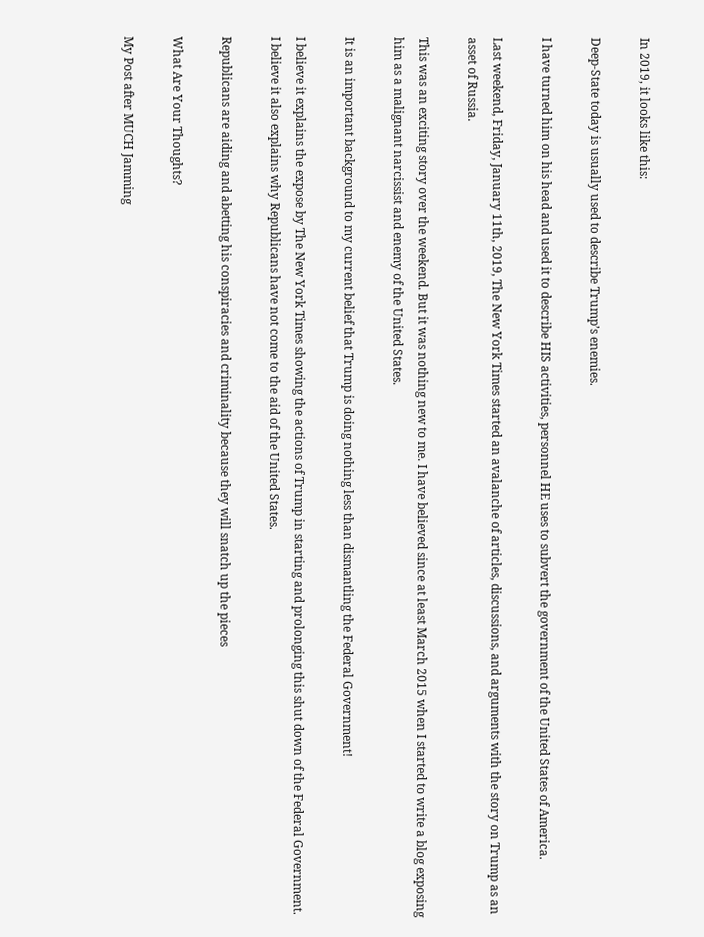In 2019, it looks like this:

Deep-State today is usually used to describe Trump’s enemies.

I have turned him on his head and used it to describe HIS activities, personnel HE uses to subvert the government of the United States of America.

Last weekend, Friday, January 11th, 2019, The New York Times started an avalanche of articles, discussions, and arguments with the story on Trump as an asset of Russia.

This was an exciting story over the weekend. But it was nothing new to me. I have believed since at least March 2015 when I started to write a blog exposing him as a malignant narcissist and enemy of the United States.

It is an important background to my current belief that Trump is doing nothing less than dismantling the Federal Government!

I believe it explains the expose by The New York Times showing the actions of Trump in starting and prolonging this shut down of the Federal Government. I believe it also explains why Republicans have not come to the aid of the United States.

Republicans are aiding and abetting his conspiracies and criminality because they will snatch up the pieces

What Are Your Thoughts?

My Post after MUCH Jamming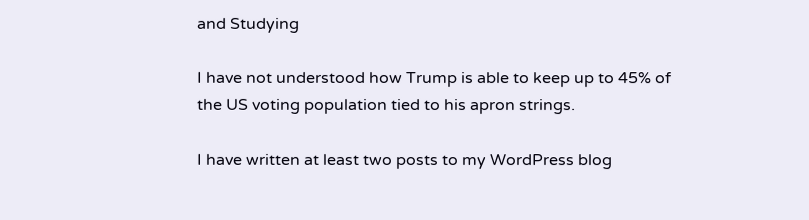and Studying

I have not understood how Trump is able to keep up to 45% of the US voting population tied to his apron strings.

I have written at least two posts to my WordPress blog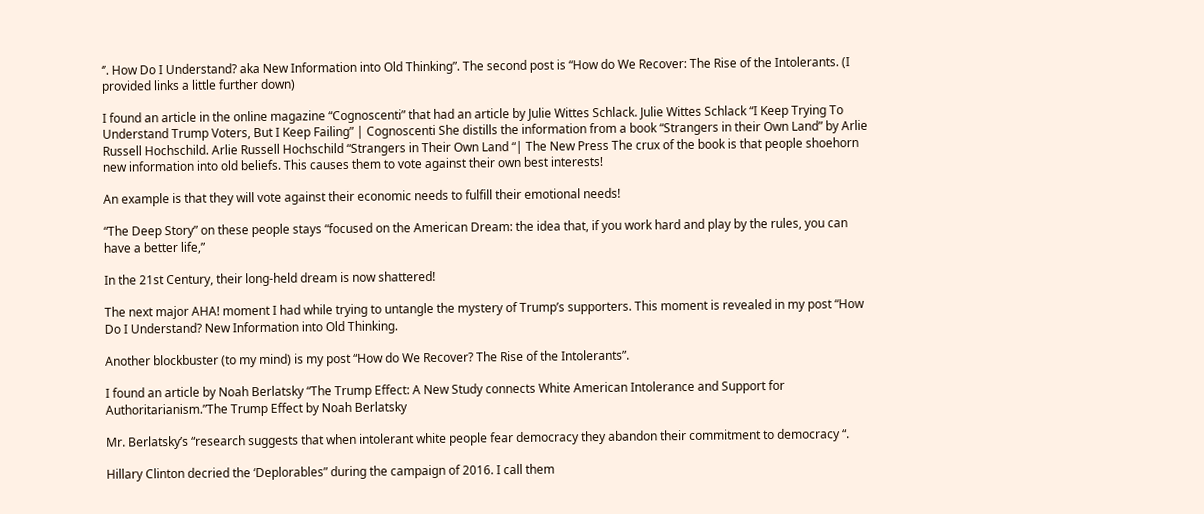‘’. How Do I Understand? aka New Information into Old Thinking”. The second post is “How do We Recover: The Rise of the Intolerants. (I provided links a little further down)

I found an article in the online magazine “Cognoscenti” that had an article by Julie Wittes Schlack. Julie Wittes Schlack “I Keep Trying To Understand Trump Voters, But I Keep Failing” | Cognoscenti She distills the information from a book “Strangers in their Own Land” by Arlie Russell Hochschild. Arlie Russell Hochschild “Strangers in Their Own Land “| The New Press The crux of the book is that people shoehorn new information into old beliefs. This causes them to vote against their own best interests!

An example is that they will vote against their economic needs to fulfill their emotional needs!

“The Deep Story” on these people stays “focused on the American Dream: the idea that, if you work hard and play by the rules, you can have a better life,”

In the 21st Century, their long-held dream is now shattered!

The next major AHA! moment I had while trying to untangle the mystery of Trump’s supporters. This moment is revealed in my post “How Do I Understand? New Information into Old Thinking.

Another blockbuster (to my mind) is my post “How do We Recover? The Rise of the Intolerants”.

I found an article by Noah Berlatsky “The Trump Effect: A New Study connects White American Intolerance and Support for Authoritarianism.”The Trump Effect by Noah Berlatsky

Mr. Berlatsky’s “research suggests that when intolerant white people fear democracy they abandon their commitment to democracy “.

Hillary Clinton decried the ‘Deplorables” during the campaign of 2016. I call them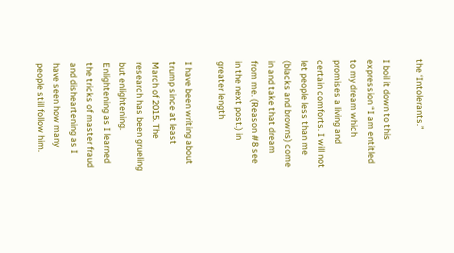the ‘Intolerants.”

I boil it down to this expression “I am entitled to my dream which promises a living and certain comforts. I will not let people less than me (blacks and browns) come in and take that dream from me. (Reason #8 see in the next post.) in greater length

I have been writing about trump since at least March of 2015. The research has been grueling but enlightening. Enlightening as I learned the tricks of master fraud and disheartening as I have seen how many people still follow him.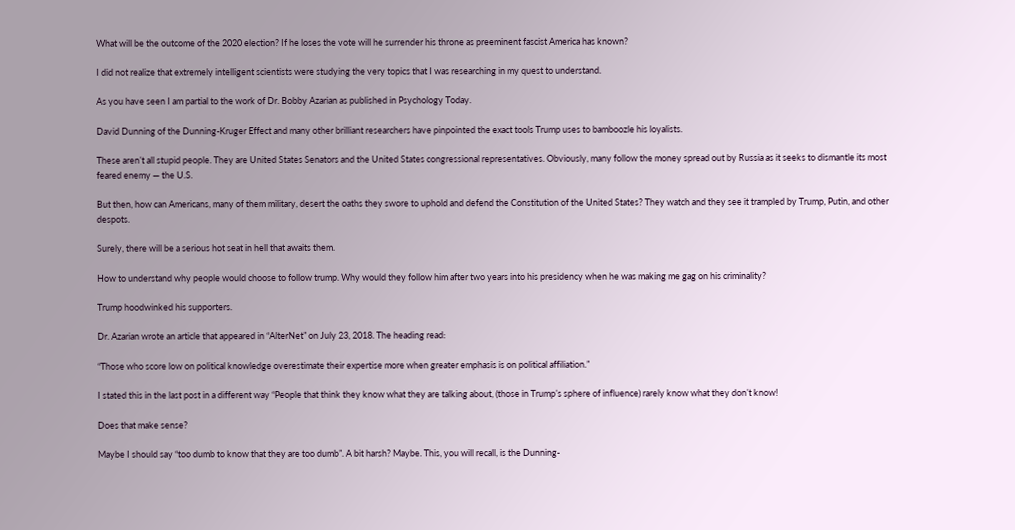What will be the outcome of the 2020 election? If he loses the vote will he surrender his throne as preeminent fascist America has known?

I did not realize that extremely intelligent scientists were studying the very topics that I was researching in my quest to understand.

As you have seen I am partial to the work of Dr. Bobby Azarian as published in Psychology Today.

David Dunning of the Dunning-Kruger Effect and many other brilliant researchers have pinpointed the exact tools Trump uses to bamboozle his loyalists.

These aren’t all stupid people. They are United States Senators and the United States congressional representatives. Obviously, many follow the money spread out by Russia as it seeks to dismantle its most feared enemy — the U.S.

But then, how can Americans, many of them military, desert the oaths they swore to uphold and defend the Constitution of the United States? They watch and they see it trampled by Trump, Putin, and other despots.

Surely, there will be a serious hot seat in hell that awaits them.

How to understand why people would choose to follow trump. Why would they follow him after two years into his presidency when he was making me gag on his criminality?

Trump hoodwinked his supporters.

Dr. Azarian wrote an article that appeared in “AlterNet” on July 23, 2018. The heading read:

“Those who score low on political knowledge overestimate their expertise more when greater emphasis is on political affiliation.”

I stated this in the last post in a different way “People that think they know what they are talking about, (those in Trump’s sphere of influence) rarely know what they don’t know!

Does that make sense?

Maybe I should say “too dumb to know that they are too dumb”. A bit harsh? Maybe. This, you will recall, is the Dunning-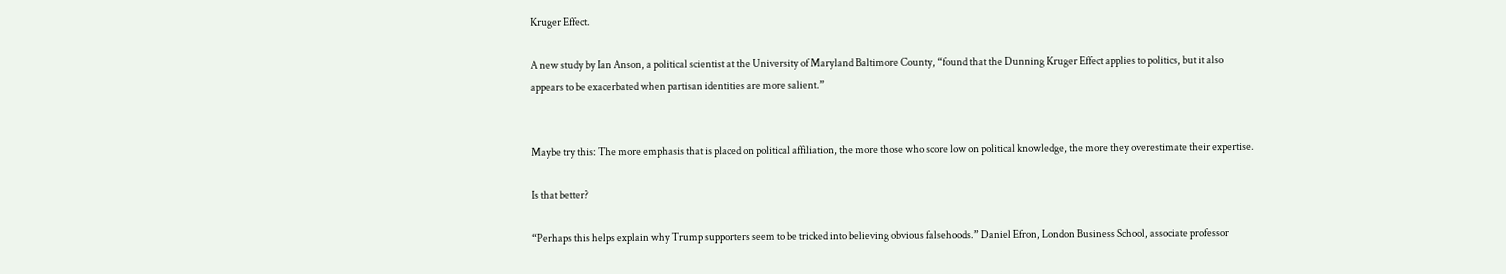Kruger Effect.

A new study by Ian Anson, a political scientist at the University of Maryland Baltimore County, “found that the Dunning Kruger Effect applies to politics, but it also appears to be exacerbated when partisan identities are more salient.”


Maybe try this: The more emphasis that is placed on political affiliation, the more those who score low on political knowledge, the more they overestimate their expertise.

Is that better?

“Perhaps this helps explain why Trump supporters seem to be tricked into believing obvious falsehoods.” Daniel Efron, London Business School, associate professor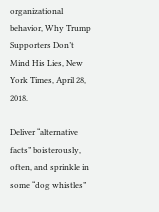organizational behavior, Why Trump Supporters Don’t Mind His Lies, New York Times, April 28, 2018.

Deliver “alternative facts” boisterously, often, and sprinkle in some “dog whistles”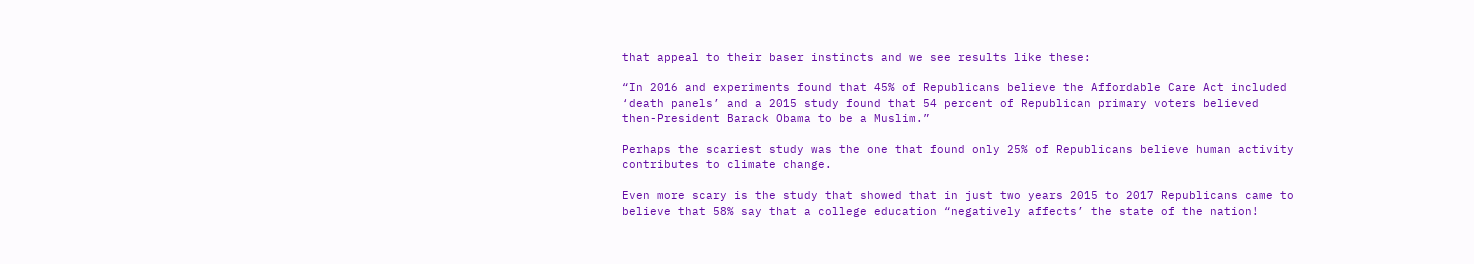that appeal to their baser instincts and we see results like these:

“In 2016 and experiments found that 45% of Republicans believe the Affordable Care Act included ‘death panels’ and a 2015 study found that 54 percent of Republican primary voters believed then-President Barack Obama to be a Muslim.”

Perhaps the scariest study was the one that found only 25% of Republicans believe human activity contributes to climate change.

Even more scary is the study that showed that in just two years 2015 to 2017 Republicans came to believe that 58% say that a college education “negatively affects’ the state of the nation!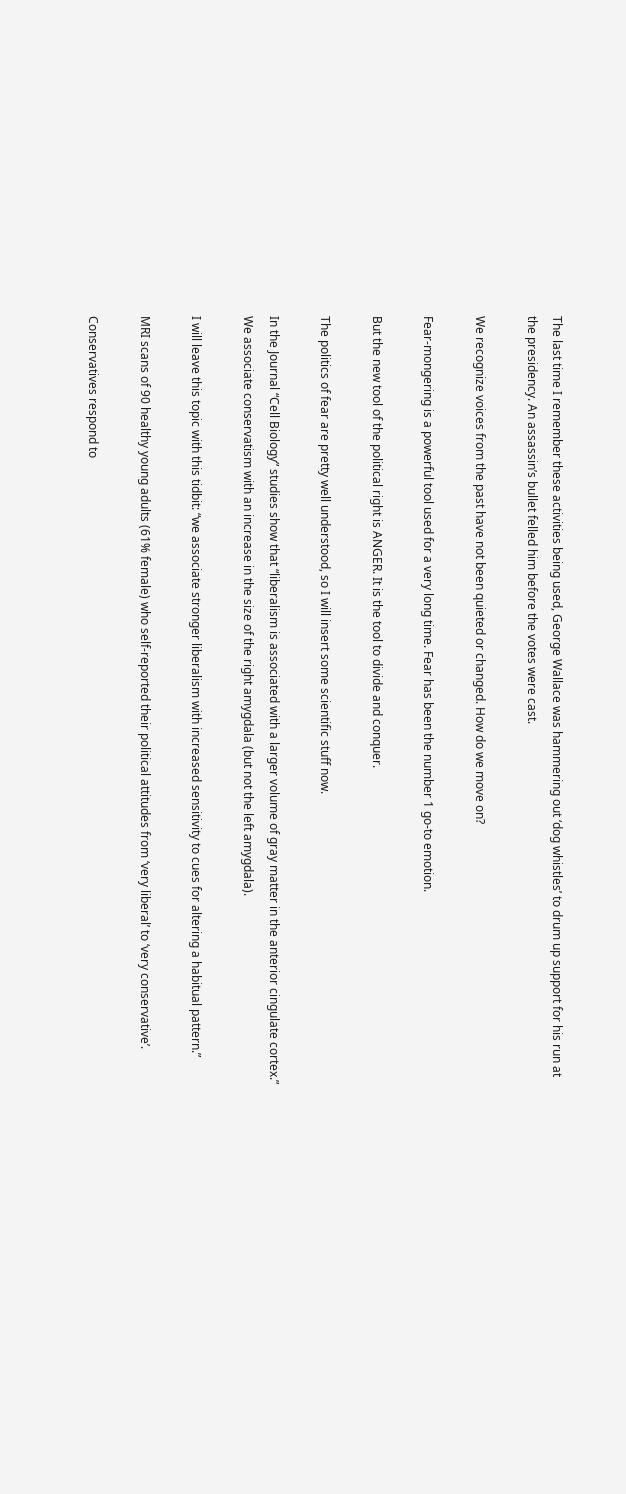The last time I remember these activities being used, George Wallace was hammering out ‘dog whistles’ to drum up support for his run at the presidency. An assassin’s bullet felled him before the votes were cast.

We recognize voices from the past have not been quieted or changed. How do we move on?

Fear-mongering is a powerful tool used for a very long time. Fear has been the number 1 go-to emotion.

But the new tool of the political right is ANGER. It is the tool to divide and conquer.

The politics of fear are pretty well understood, so I will insert some scientific stuff now.

In the Journal “Cell Biology” studies show that “liberalism is associated with a larger volume of gray matter in the anterior cingulate cortex.” We associate conservatism with an increase in the size of the right amygdala (but not the left amygdala).

I will leave this topic with this tidbit: “we associate stronger liberalism with increased sensitivity to cues for altering a habitual pattern.”

MRI scans of 90 healthy young adults (61% female) who self-reported their political attitudes from ‘very liberal’ to ‘very conservative’.

Conservatives respond to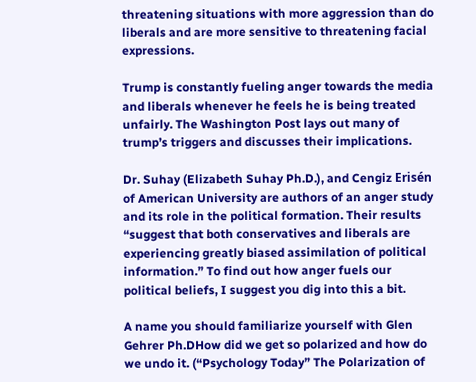threatening situations with more aggression than do liberals and are more sensitive to threatening facial expressions.

Trump is constantly fueling anger towards the media and liberals whenever he feels he is being treated unfairly. The Washington Post lays out many of trump’s triggers and discusses their implications.

Dr. Suhay (Elizabeth Suhay Ph.D.), and Cengiz Erisén of American University are authors of an anger study and its role in the political formation. Their results “suggest that both conservatives and liberals are experiencing greatly biased assimilation of political information.” To find out how anger fuels our political beliefs, I suggest you dig into this a bit.

A name you should familiarize yourself with Glen Gehrer Ph.DHow did we get so polarized and how do we undo it. (“Psychology Today” The Polarization of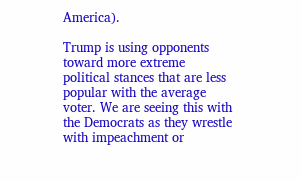America).

Trump is using opponents toward more extreme political stances that are less popular with the average voter. We are seeing this with the Democrats as they wrestle with impeachment or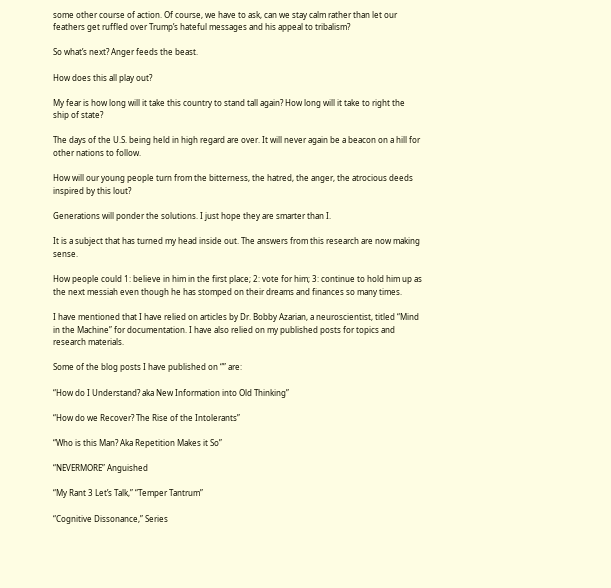some other course of action. Of course, we have to ask, can we stay calm rather than let our feathers get ruffled over Trump’s hateful messages and his appeal to tribalism?

So what’s next? Anger feeds the beast.

How does this all play out?

My fear is how long will it take this country to stand tall again? How long will it take to right the ship of state?

The days of the U.S. being held in high regard are over. It will never again be a beacon on a hill for other nations to follow.

How will our young people turn from the bitterness, the hatred, the anger, the atrocious deeds inspired by this lout?

Generations will ponder the solutions. I just hope they are smarter than I.

It is a subject that has turned my head inside out. The answers from this research are now making sense.

How people could 1: believe in him in the first place; 2: vote for him; 3: continue to hold him up as the next messiah even though he has stomped on their dreams and finances so many times.

I have mentioned that I have relied on articles by Dr. Bobby Azarian, a neuroscientist, titled “Mind in the Machine” for documentation. I have also relied on my published posts for topics and research materials.

Some of the blog posts I have published on “” are:

“How do I Understand? aka New Information into Old Thinking”

“How do we Recover? The Rise of the Intolerants”

“Who is this Man? Aka Repetition Makes it So”

“NEVERMORE” Anguished

“My Rant 3 Let’s Talk,” “Temper Tantrum”

“Cognitive Dissonance,” Series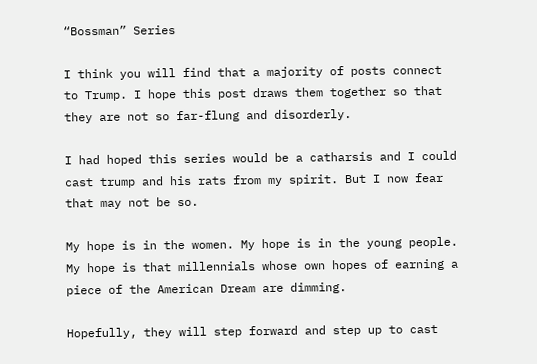“Bossman” Series

I think you will find that a majority of posts connect to Trump. I hope this post draws them together so that they are not so far-flung and disorderly.

I had hoped this series would be a catharsis and I could cast trump and his rats from my spirit. But I now fear that may not be so.

My hope is in the women. My hope is in the young people. My hope is that millennials whose own hopes of earning a piece of the American Dream are dimming.

Hopefully, they will step forward and step up to cast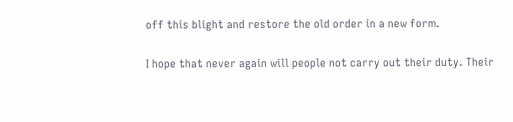off this blight and restore the old order in a new form.

I hope that never again will people not carry out their duty. Their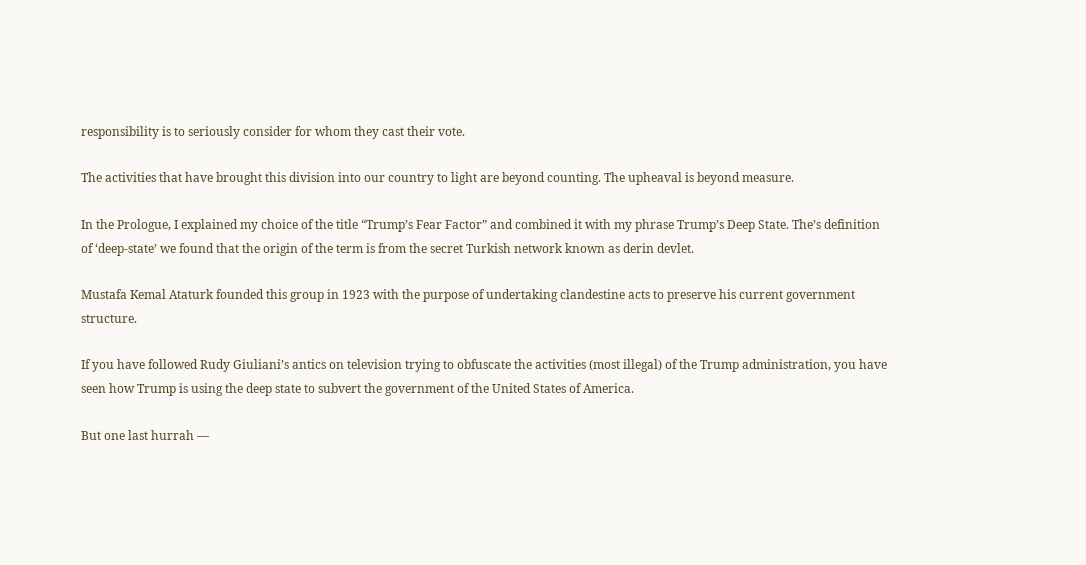responsibility is to seriously consider for whom they cast their vote.

The activities that have brought this division into our country to light are beyond counting. The upheaval is beyond measure.

In the Prologue, I explained my choice of the title “Trump’s Fear Factor” and combined it with my phrase Trump’s Deep State. The’s definition of ‘deep-state’ we found that the origin of the term is from the secret Turkish network known as derin devlet.

Mustafa Kemal Ataturk founded this group in 1923 with the purpose of undertaking clandestine acts to preserve his current government structure.

If you have followed Rudy Giuliani’s antics on television trying to obfuscate the activities (most illegal) of the Trump administration, you have seen how Trump is using the deep state to subvert the government of the United States of America.

But one last hurrah —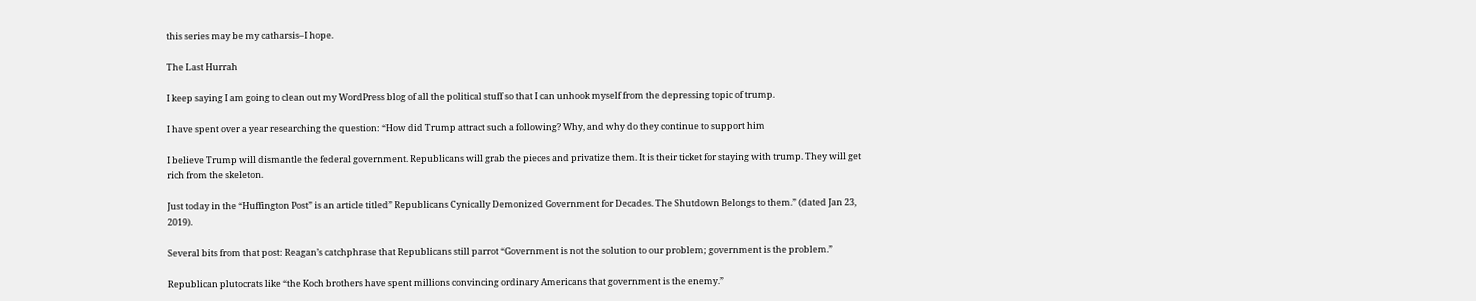this series may be my catharsis–I hope.

The Last Hurrah

I keep saying I am going to clean out my WordPress blog of all the political stuff so that I can unhook myself from the depressing topic of trump.

I have spent over a year researching the question: “How did Trump attract such a following? Why, and why do they continue to support him

I believe Trump will dismantle the federal government. Republicans will grab the pieces and privatize them. It is their ticket for staying with trump. They will get rich from the skeleton.

Just today in the “Huffington Post” is an article titled” Republicans Cynically Demonized Government for Decades. The Shutdown Belongs to them.” (dated Jan 23, 2019).

Several bits from that post: Reagan’s catchphrase that Republicans still parrot “Government is not the solution to our problem; government is the problem.”

Republican plutocrats like “the Koch brothers have spent millions convincing ordinary Americans that government is the enemy.”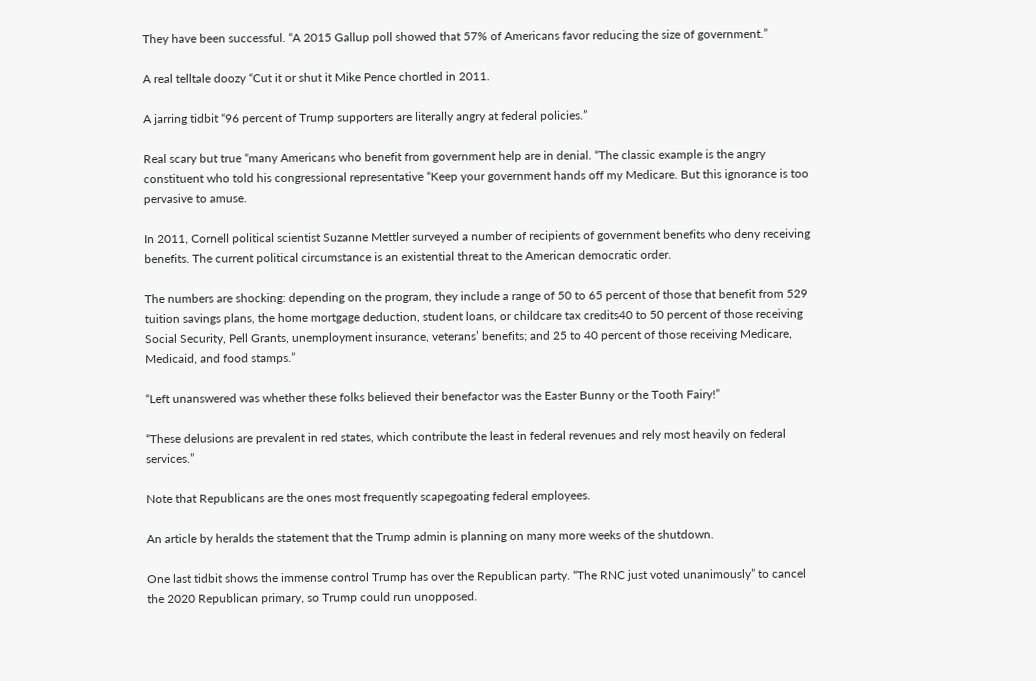They have been successful. “A 2015 Gallup poll showed that 57% of Americans favor reducing the size of government.”

A real telltale doozy “Cut it or shut it Mike Pence chortled in 2011.

A jarring tidbit “96 percent of Trump supporters are literally angry at federal policies.”

Real scary but true “many Americans who benefit from government help are in denial. “The classic example is the angry constituent who told his congressional representative “Keep your government hands off my Medicare. But this ignorance is too pervasive to amuse.

In 2011, Cornell political scientist Suzanne Mettler surveyed a number of recipients of government benefits who deny receiving benefits. The current political circumstance is an existential threat to the American democratic order.

The numbers are shocking: depending on the program, they include a range of 50 to 65 percent of those that benefit from 529 tuition savings plans, the home mortgage deduction, student loans, or childcare tax credits40 to 50 percent of those receiving Social Security, Pell Grants, unemployment insurance, veterans’ benefits; and 25 to 40 percent of those receiving Medicare, Medicaid, and food stamps.”

“Left unanswered was whether these folks believed their benefactor was the Easter Bunny or the Tooth Fairy!”

“These delusions are prevalent in red states, which contribute the least in federal revenues and rely most heavily on federal services.”

Note that Republicans are the ones most frequently scapegoating federal employees.

An article by heralds the statement that the Trump admin is planning on many more weeks of the shutdown.

One last tidbit shows the immense control Trump has over the Republican party. “The RNC just voted unanimously” to cancel the 2020 Republican primary, so Trump could run unopposed.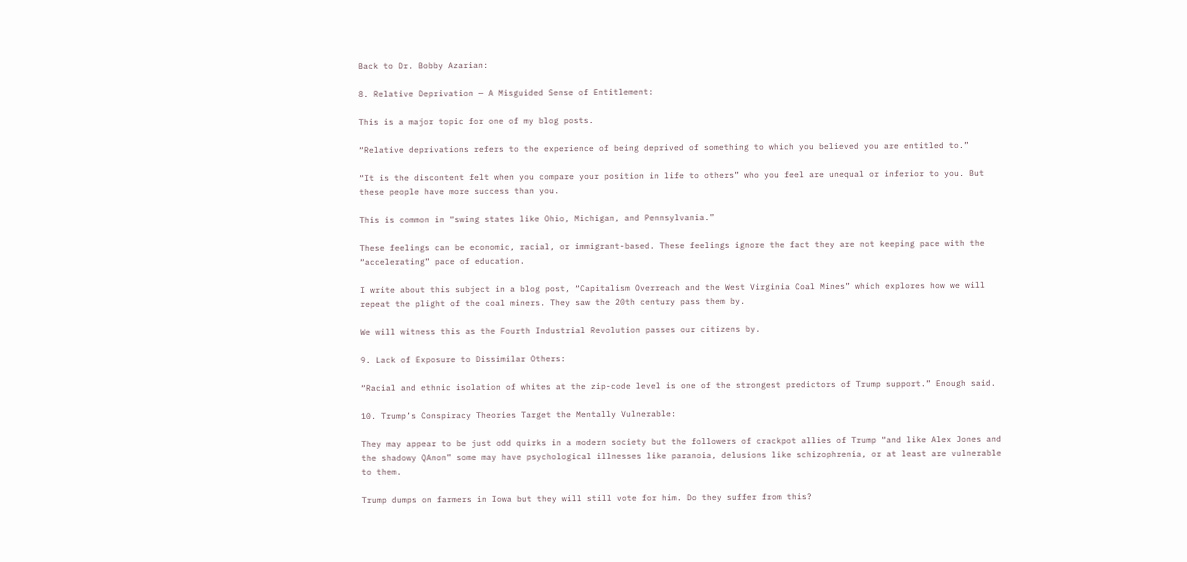Back to Dr. Bobby Azarian:

8. Relative Deprivation — A Misguided Sense of Entitlement:

This is a major topic for one of my blog posts.

“Relative deprivations refers to the experience of being deprived of something to which you believed you are entitled to.”

“It is the discontent felt when you compare your position in life to others” who you feel are unequal or inferior to you. But these people have more success than you.

This is common in “swing states like Ohio, Michigan, and Pennsylvania.”

These feelings can be economic, racial, or immigrant-based. These feelings ignore the fact they are not keeping pace with the “accelerating” pace of education.

I write about this subject in a blog post, “Capitalism Overreach and the West Virginia Coal Mines” which explores how we will repeat the plight of the coal miners. They saw the 20th century pass them by.

We will witness this as the Fourth Industrial Revolution passes our citizens by.

9. Lack of Exposure to Dissimilar Others:

“Racial and ethnic isolation of whites at the zip-code level is one of the strongest predictors of Trump support.” Enough said.

10. Trump’s Conspiracy Theories Target the Mentally Vulnerable:

They may appear to be just odd quirks in a modern society but the followers of crackpot allies of Trump “and like Alex Jones and the shadowy QAnon” some may have psychological illnesses like paranoia, delusions like schizophrenia, or at least are vulnerable to them.

Trump dumps on farmers in Iowa but they will still vote for him. Do they suffer from this?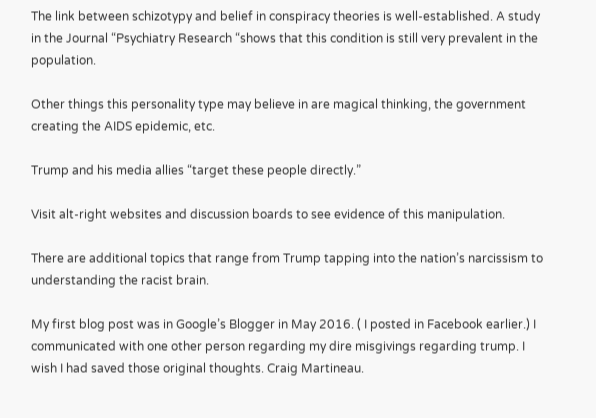The link between schizotypy and belief in conspiracy theories is well-established. A study in the Journal “Psychiatry Research “shows that this condition is still very prevalent in the population.

Other things this personality type may believe in are magical thinking, the government creating the AIDS epidemic, etc.

Trump and his media allies “target these people directly.”

Visit alt-right websites and discussion boards to see evidence of this manipulation.

There are additional topics that range from Trump tapping into the nation’s narcissism to understanding the racist brain.

My first blog post was in Google’s Blogger in May 2016. ( I posted in Facebook earlier.) I communicated with one other person regarding my dire misgivings regarding trump. I wish I had saved those original thoughts. Craig Martineau.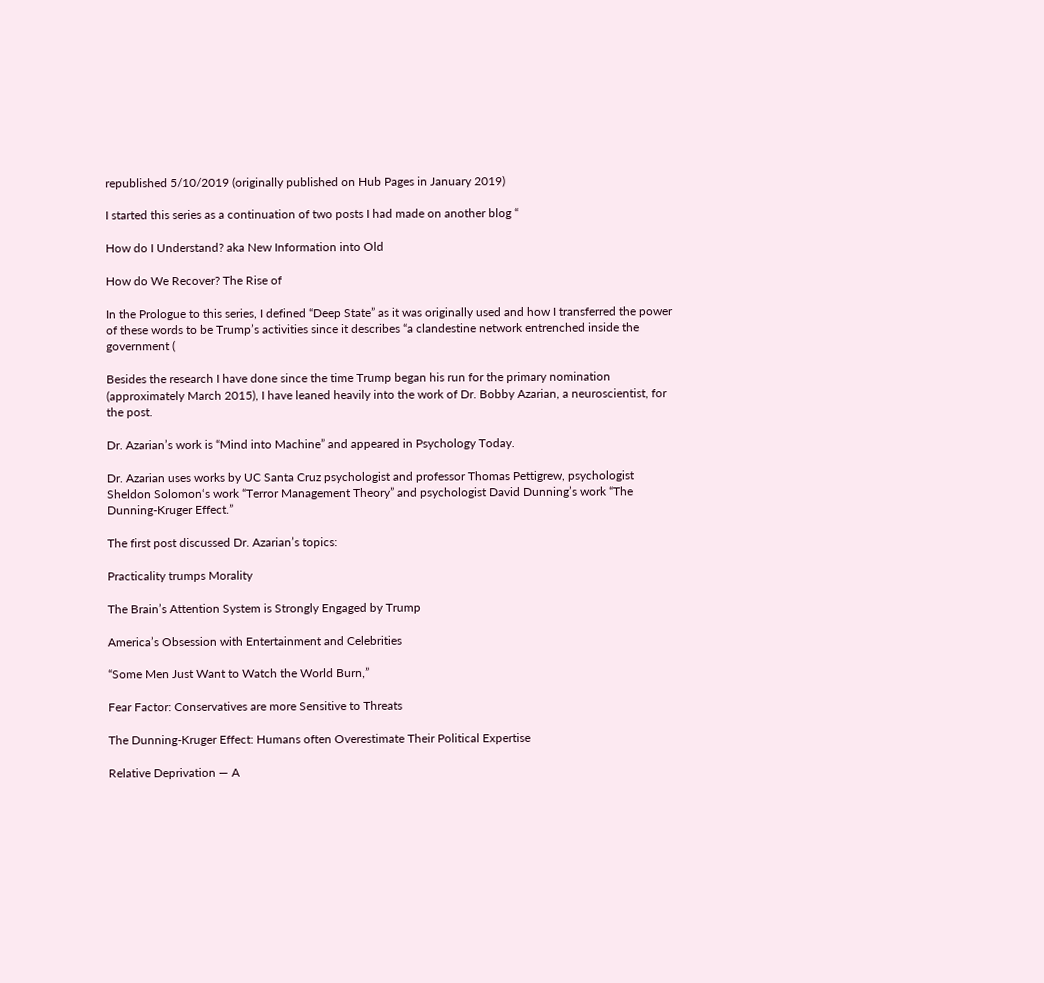republished 5/10/2019 (originally published on Hub Pages in January 2019)

I started this series as a continuation of two posts I had made on another blog “

How do I Understand? aka New Information into Old

How do We Recover? The Rise of

In the Prologue to this series, I defined “Deep State” as it was originally used and how I transferred the power of these words to be Trump’s activities since it describes “a clandestine network entrenched inside the government (

Besides the research I have done since the time Trump began his run for the primary nomination (approximately March 2015), I have leaned heavily into the work of Dr. Bobby Azarian, a neuroscientist, for the post.

Dr. Azarian’s work is “Mind into Machine” and appeared in Psychology Today.

Dr. Azarian uses works by UC Santa Cruz psychologist and professor Thomas Pettigrew, psychologist Sheldon Solomon‘s work “Terror Management Theory” and psychologist David Dunning’s work “The Dunning-Kruger Effect.”

The first post discussed Dr. Azarian’s topics:

Practicality trumps Morality

The Brain’s Attention System is Strongly Engaged by Trump

America’s Obsession with Entertainment and Celebrities

“Some Men Just Want to Watch the World Burn,”

Fear Factor: Conservatives are more Sensitive to Threats

The Dunning-Kruger Effect: Humans often Overestimate Their Political Expertise

Relative Deprivation — A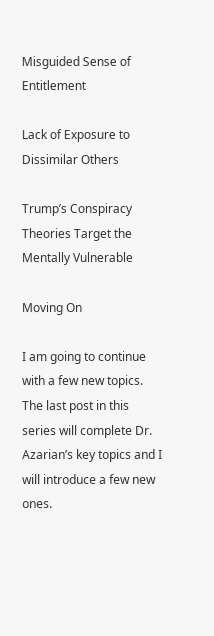Misguided Sense of Entitlement

Lack of Exposure to Dissimilar Others

Trump’s Conspiracy Theories Target the Mentally Vulnerable

Moving On

I am going to continue with a few new topics. The last post in this series will complete Dr. Azarian’s key topics and I will introduce a few new ones.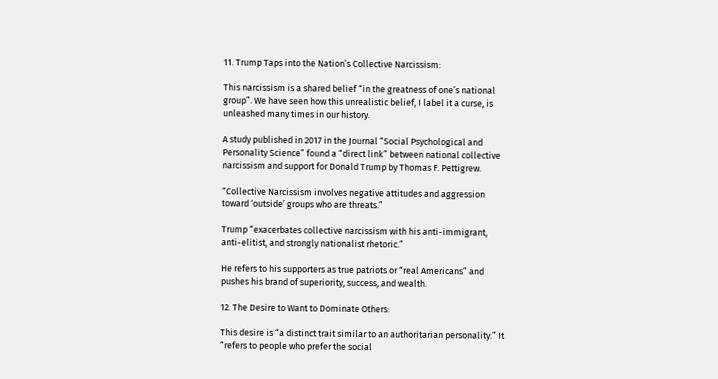11. Trump Taps into the Nation’s Collective Narcissism:

This narcissism is a shared belief “in the greatness of one’s national group”. We have seen how this unrealistic belief, I label it a curse, is unleashed many times in our history.

A study published in 2017 in the Journal “Social Psychological and Personality Science” found a “direct link” between national collective narcissism and support for Donald Trump by Thomas F. Pettigrew.

“Collective Narcissism involves negative attitudes and aggression toward ‘outside’ groups who are threats.”

Trump “exacerbates collective narcissism with his anti-immigrant, anti-elitist, and strongly nationalist rhetoric.”

He refers to his supporters as true patriots or “real Americans” and pushes his brand of superiority, success, and wealth.

12. The Desire to Want to Dominate Others:

This desire is “a distinct trait similar to an authoritarian personality.” It “refers to people who prefer the social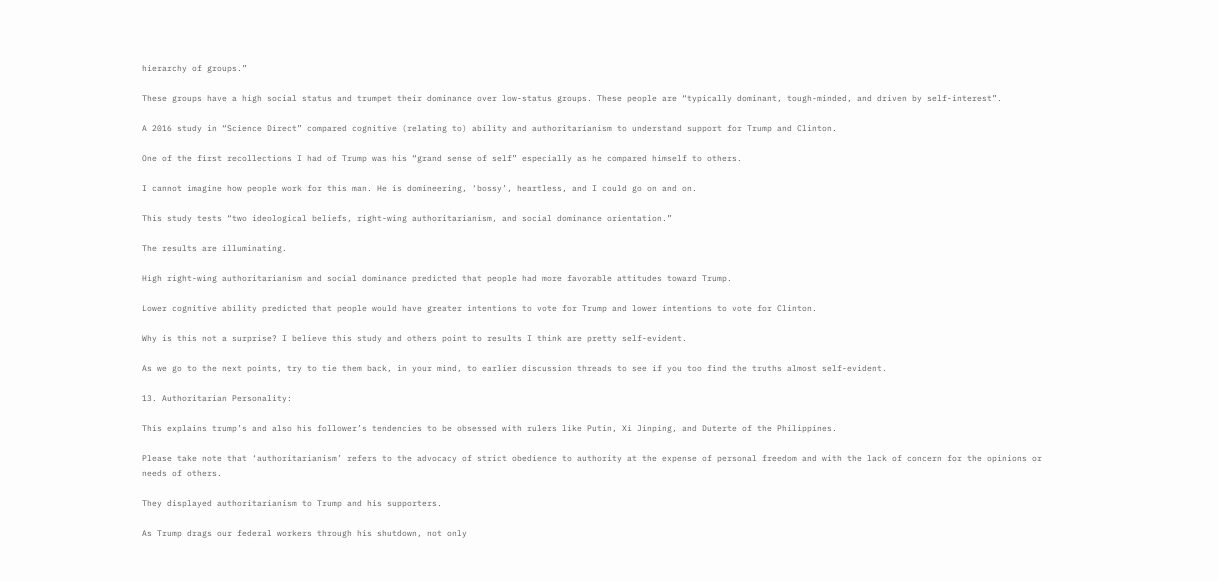hierarchy of groups.”

These groups have a high social status and trumpet their dominance over low-status groups. These people are “typically dominant, tough-minded, and driven by self-interest”.

A 2016 study in “Science Direct” compared cognitive (relating to) ability and authoritarianism to understand support for Trump and Clinton.

One of the first recollections I had of Trump was his “grand sense of self” especially as he compared himself to others.

I cannot imagine how people work for this man. He is domineering, ‘bossy’, heartless, and I could go on and on.

This study tests “two ideological beliefs, right-wing authoritarianism, and social dominance orientation.”

The results are illuminating.

High right-wing authoritarianism and social dominance predicted that people had more favorable attitudes toward Trump.

Lower cognitive ability predicted that people would have greater intentions to vote for Trump and lower intentions to vote for Clinton.

Why is this not a surprise? I believe this study and others point to results I think are pretty self-evident.

As we go to the next points, try to tie them back, in your mind, to earlier discussion threads to see if you too find the truths almost self-evident.

13. Authoritarian Personality:

This explains trump’s and also his follower’s tendencies to be obsessed with rulers like Putin, Xi Jinping, and Duterte of the Philippines.

Please take note that ‘authoritarianism’ refers to the advocacy of strict obedience to authority at the expense of personal freedom and with the lack of concern for the opinions or needs of others.

They displayed authoritarianism to Trump and his supporters.

As Trump drags our federal workers through his shutdown, not only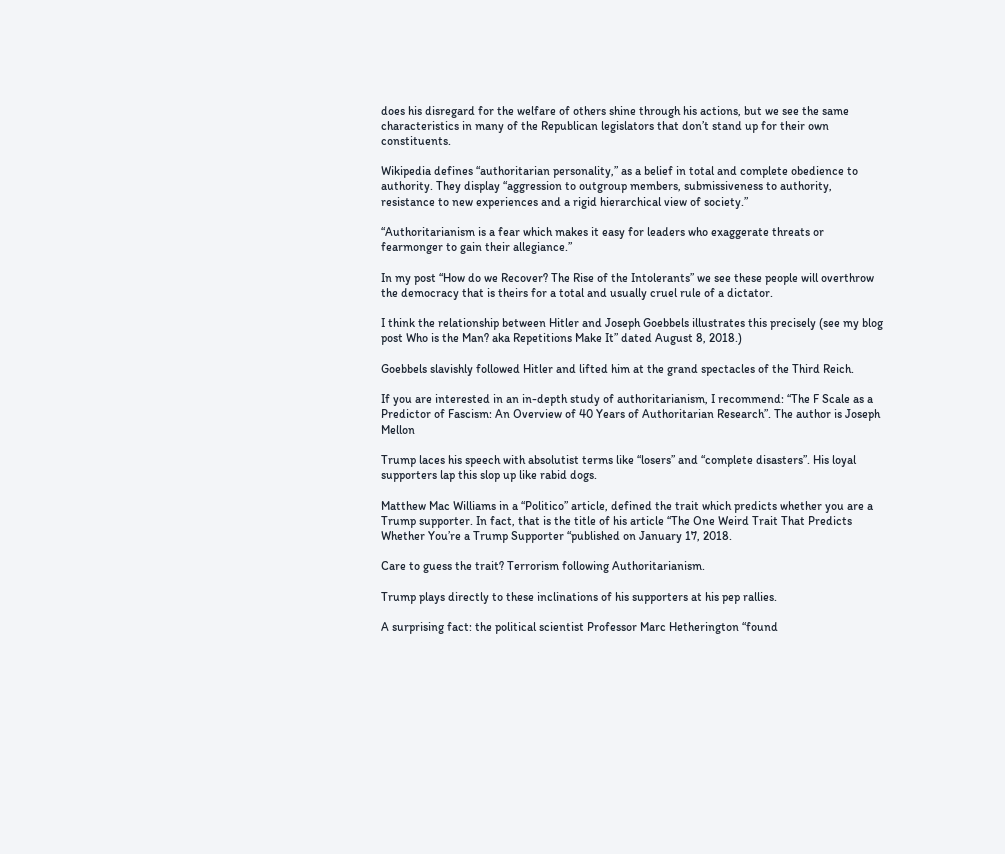does his disregard for the welfare of others shine through his actions, but we see the same characteristics in many of the Republican legislators that don’t stand up for their own constituents.

Wikipedia defines “authoritarian personality,” as a belief in total and complete obedience to authority. They display “aggression to outgroup members, submissiveness to authority, resistance to new experiences and a rigid hierarchical view of society.”

“Authoritarianism is a fear which makes it easy for leaders who exaggerate threats or fearmonger to gain their allegiance.”

In my post “How do we Recover? The Rise of the Intolerants” we see these people will overthrow the democracy that is theirs for a total and usually cruel rule of a dictator.

I think the relationship between Hitler and Joseph Goebbels illustrates this precisely (see my blog post Who is the Man? aka Repetitions Make It” dated August 8, 2018.)

Goebbels slavishly followed Hitler and lifted him at the grand spectacles of the Third Reich.

If you are interested in an in-depth study of authoritarianism, I recommend: “The F Scale as a Predictor of Fascism: An Overview of 40 Years of Authoritarian Research”. The author is Joseph Mellon

Trump laces his speech with absolutist terms like “losers” and “complete disasters”. His loyal supporters lap this slop up like rabid dogs.

Matthew Mac Williams in a “Politico” article, defined the trait which predicts whether you are a Trump supporter. In fact, that is the title of his article “The One Weird Trait That Predicts Whether You’re a Trump Supporter “published on January 17, 2018.

Care to guess the trait? Terrorism following Authoritarianism.

Trump plays directly to these inclinations of his supporters at his pep rallies.

A surprising fact: the political scientist Professor Marc Hetherington “found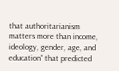that authoritarianism matters more than income, ideology, gender, age, and education” that predicted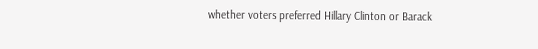whether voters preferred Hillary Clinton or Barack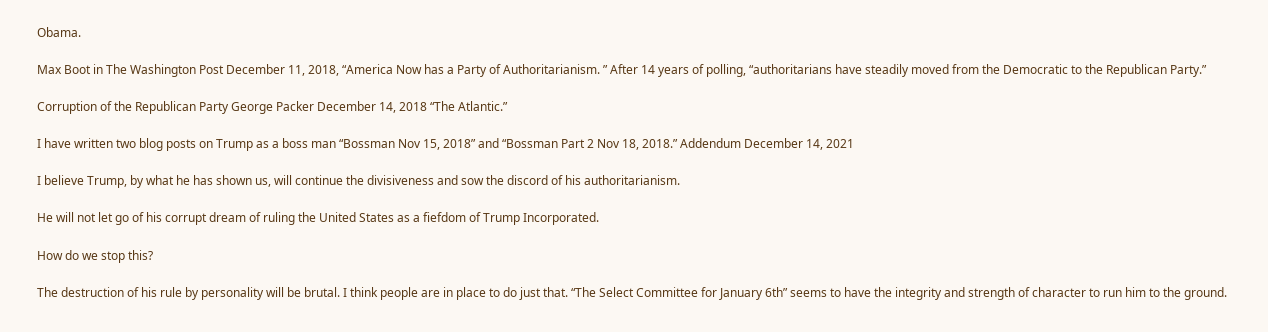Obama.

Max Boot in The Washington Post December 11, 2018, “America Now has a Party of Authoritarianism. ” After 14 years of polling, “authoritarians have steadily moved from the Democratic to the Republican Party.”

Corruption of the Republican Party George Packer December 14, 2018 “The Atlantic.”

I have written two blog posts on Trump as a boss man “Bossman Nov 15, 2018” and “Bossman Part 2 Nov 18, 2018.” Addendum December 14, 2021

I believe Trump, by what he has shown us, will continue the divisiveness and sow the discord of his authoritarianism.

He will not let go of his corrupt dream of ruling the United States as a fiefdom of Trump Incorporated.

How do we stop this?

The destruction of his rule by personality will be brutal. I think people are in place to do just that. “The Select Committee for January 6th” seems to have the integrity and strength of character to run him to the ground.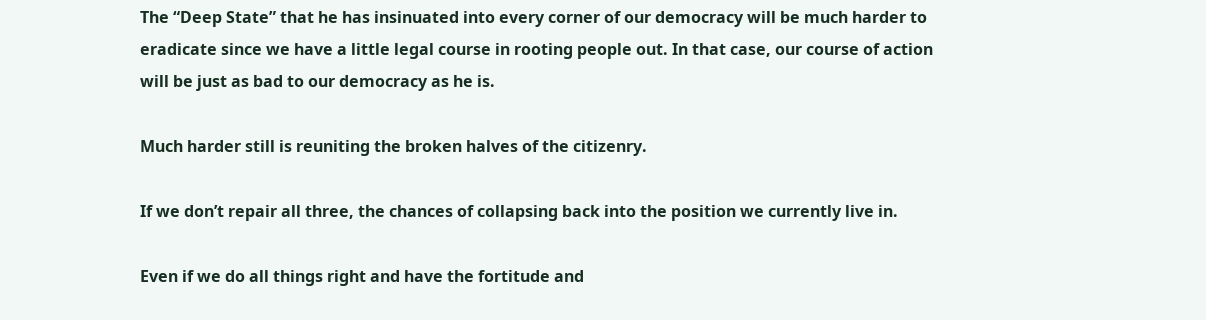The “Deep State” that he has insinuated into every corner of our democracy will be much harder to eradicate since we have a little legal course in rooting people out. In that case, our course of action will be just as bad to our democracy as he is.

Much harder still is reuniting the broken halves of the citizenry.

If we don’t repair all three, the chances of collapsing back into the position we currently live in.

Even if we do all things right and have the fortitude and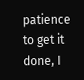patience to get it done, I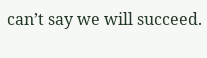can’t say we will succeed.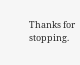Thanks for stopping.